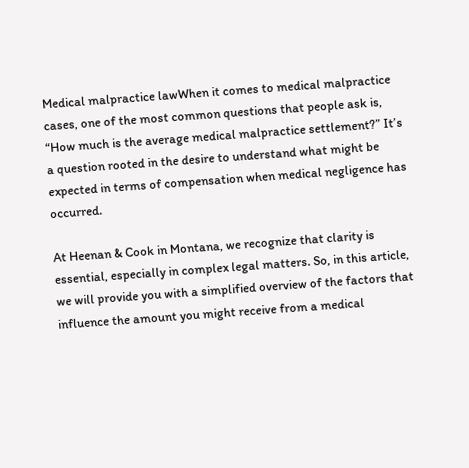Medical malpractice lawWhen it comes to medical malpractice cases, one of the most common questions that people ask is, “How much is the average medical malpractice settlement?” It’s a question rooted in the desire to understand what might be expected in terms of compensation when medical negligence has occurred.

At Heenan & Cook in Montana, we recognize that clarity is essential, especially in complex legal matters. So, in this article, we will provide you with a simplified overview of the factors that influence the amount you might receive from a medical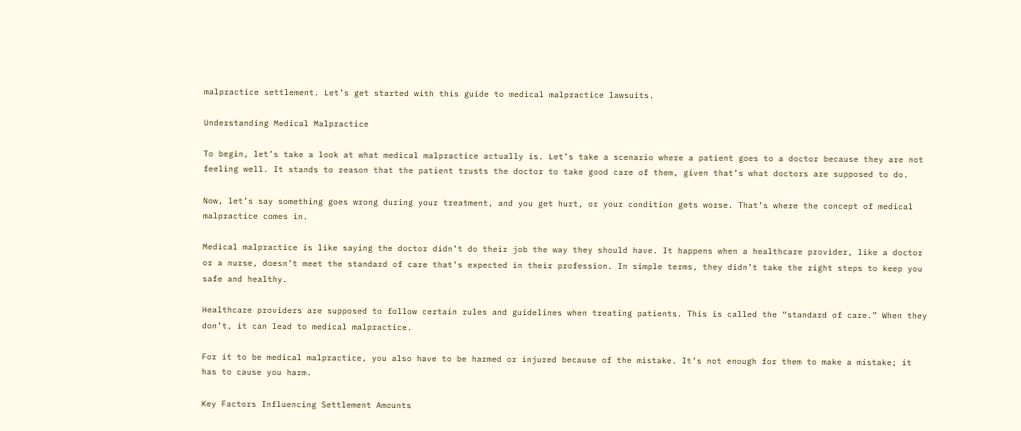malpractice settlement. Let’s get started with this guide to medical malpractice lawsuits.

Understanding Medical Malpractice

To begin, let’s take a look at what medical malpractice actually is. Let’s take a scenario where a patient goes to a doctor because they are not feeling well. It stands to reason that the patient trusts the doctor to take good care of them, given that’s what doctors are supposed to do.

Now, let’s say something goes wrong during your treatment, and you get hurt, or your condition gets worse. That’s where the concept of medical malpractice comes in.

Medical malpractice is like saying the doctor didn’t do their job the way they should have. It happens when a healthcare provider, like a doctor or a nurse, doesn’t meet the standard of care that’s expected in their profession. In simple terms, they didn’t take the right steps to keep you safe and healthy.

Healthcare providers are supposed to follow certain rules and guidelines when treating patients. This is called the “standard of care.” When they don’t, it can lead to medical malpractice.

For it to be medical malpractice, you also have to be harmed or injured because of the mistake. It’s not enough for them to make a mistake; it has to cause you harm.

Key Factors Influencing Settlement Amounts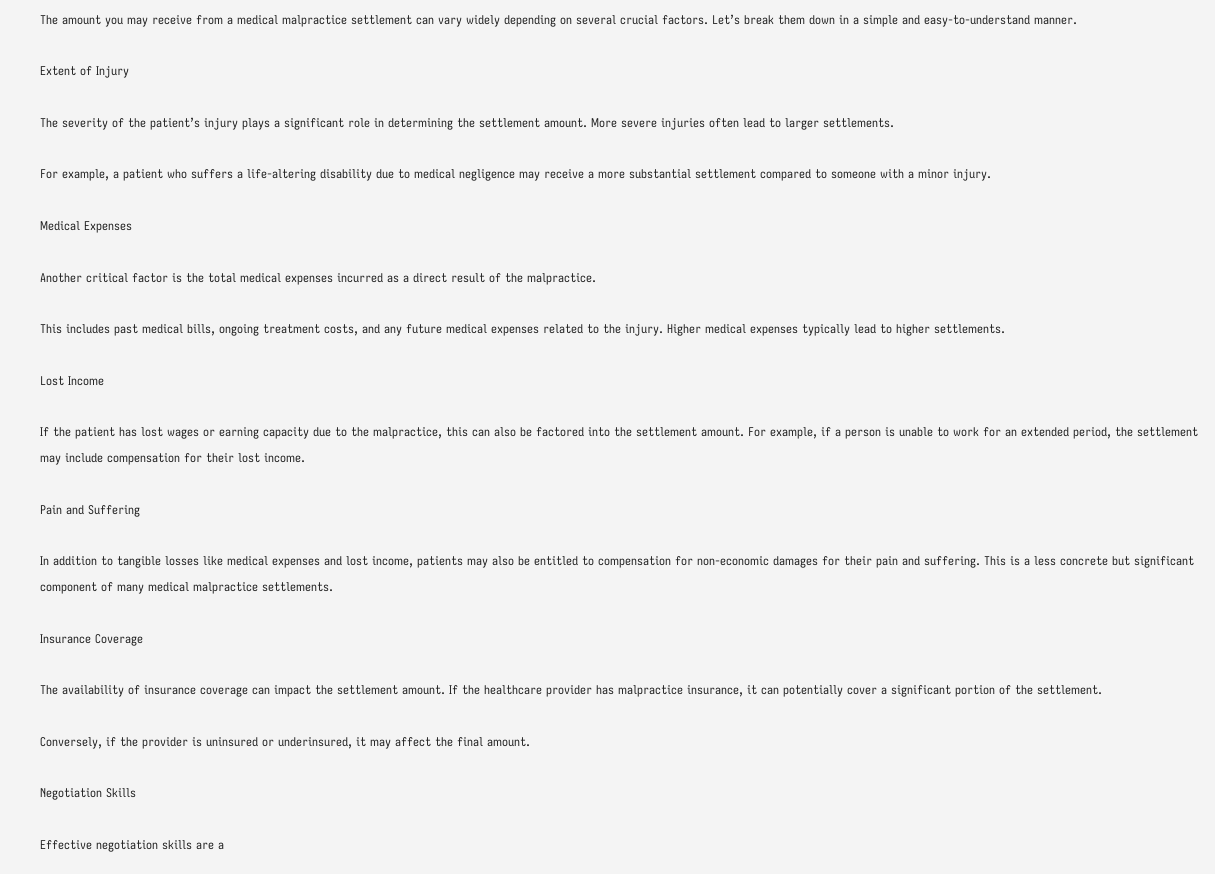The amount you may receive from a medical malpractice settlement can vary widely depending on several crucial factors. Let’s break them down in a simple and easy-to-understand manner.

Extent of Injury

The severity of the patient’s injury plays a significant role in determining the settlement amount. More severe injuries often lead to larger settlements.

For example, a patient who suffers a life-altering disability due to medical negligence may receive a more substantial settlement compared to someone with a minor injury.

Medical Expenses

Another critical factor is the total medical expenses incurred as a direct result of the malpractice.

This includes past medical bills, ongoing treatment costs, and any future medical expenses related to the injury. Higher medical expenses typically lead to higher settlements.

Lost Income

If the patient has lost wages or earning capacity due to the malpractice, this can also be factored into the settlement amount. For example, if a person is unable to work for an extended period, the settlement may include compensation for their lost income.

Pain and Suffering

In addition to tangible losses like medical expenses and lost income, patients may also be entitled to compensation for non-economic damages for their pain and suffering. This is a less concrete but significant component of many medical malpractice settlements.

Insurance Coverage

The availability of insurance coverage can impact the settlement amount. If the healthcare provider has malpractice insurance, it can potentially cover a significant portion of the settlement.

Conversely, if the provider is uninsured or underinsured, it may affect the final amount.

Negotiation Skills

Effective negotiation skills are a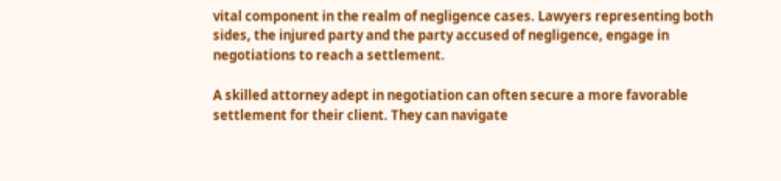vital component in the realm of negligence cases. Lawyers representing both sides, the injured party and the party accused of negligence, engage in negotiations to reach a settlement.

A skilled attorney adept in negotiation can often secure a more favorable settlement for their client. They can navigate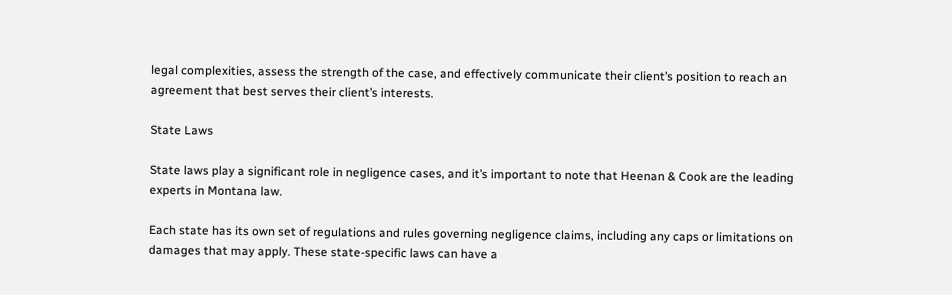legal complexities, assess the strength of the case, and effectively communicate their client’s position to reach an agreement that best serves their client’s interests.

State Laws

State laws play a significant role in negligence cases, and it’s important to note that Heenan & Cook are the leading experts in Montana law.

Each state has its own set of regulations and rules governing negligence claims, including any caps or limitations on damages that may apply. These state-specific laws can have a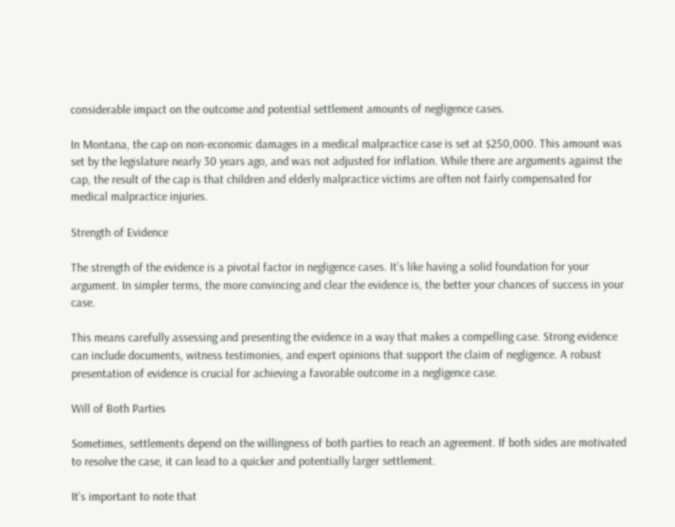considerable impact on the outcome and potential settlement amounts of negligence cases.

In Montana, the cap on non-economic damages in a medical malpractice case is set at $250,000. This amount was set by the legislature nearly 30 years ago, and was not adjusted for inflation. While there are arguments against the cap, the result of the cap is that children and elderly malpractice victims are often not fairly compensated for medical malpractice injuries.

Strength of Evidence

The strength of the evidence is a pivotal factor in negligence cases. It’s like having a solid foundation for your argument. In simpler terms, the more convincing and clear the evidence is, the better your chances of success in your case.

This means carefully assessing and presenting the evidence in a way that makes a compelling case. Strong evidence can include documents, witness testimonies, and expert opinions that support the claim of negligence. A robust presentation of evidence is crucial for achieving a favorable outcome in a negligence case.

Will of Both Parties

Sometimes, settlements depend on the willingness of both parties to reach an agreement. If both sides are motivated to resolve the case, it can lead to a quicker and potentially larger settlement.

It’s important to note that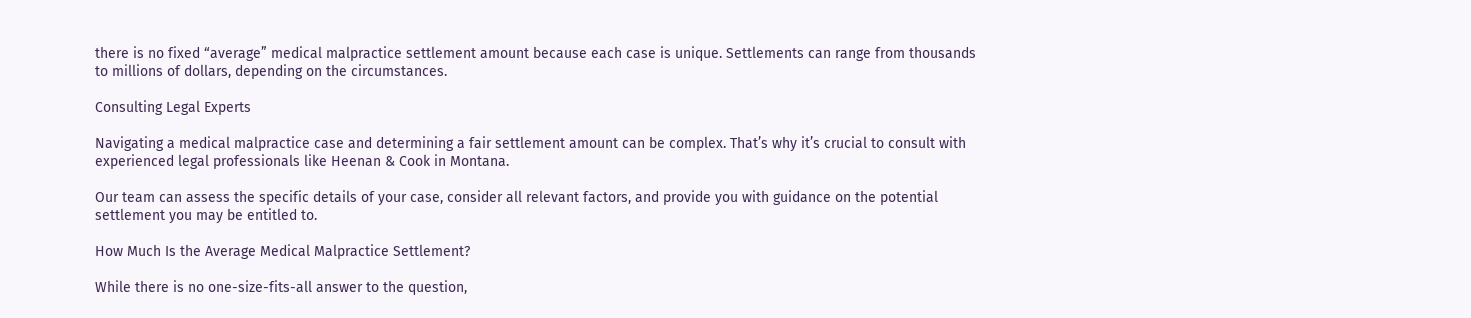there is no fixed “average” medical malpractice settlement amount because each case is unique. Settlements can range from thousands to millions of dollars, depending on the circumstances.

Consulting Legal Experts

Navigating a medical malpractice case and determining a fair settlement amount can be complex. That’s why it’s crucial to consult with experienced legal professionals like Heenan & Cook in Montana.

Our team can assess the specific details of your case, consider all relevant factors, and provide you with guidance on the potential settlement you may be entitled to.

How Much Is the Average Medical Malpractice Settlement?

While there is no one-size-fits-all answer to the question,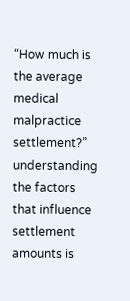“How much is the average medical malpractice settlement?” understanding the factors that influence settlement amounts is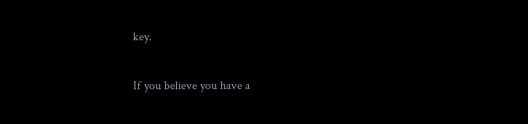key.

If you believe you have a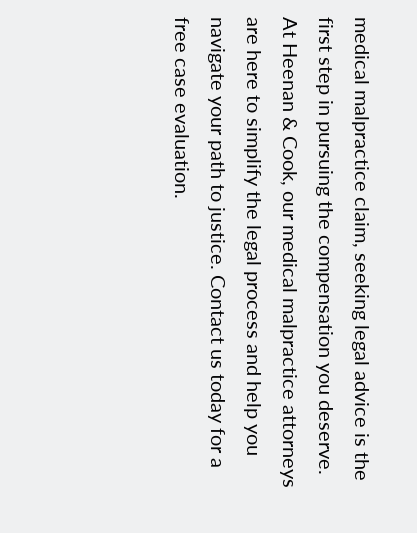medical malpractice claim, seeking legal advice is the first step in pursuing the compensation you deserve. At Heenan & Cook, our medical malpractice attorneys are here to simplify the legal process and help you navigate your path to justice. Contact us today for a free case evaluation.